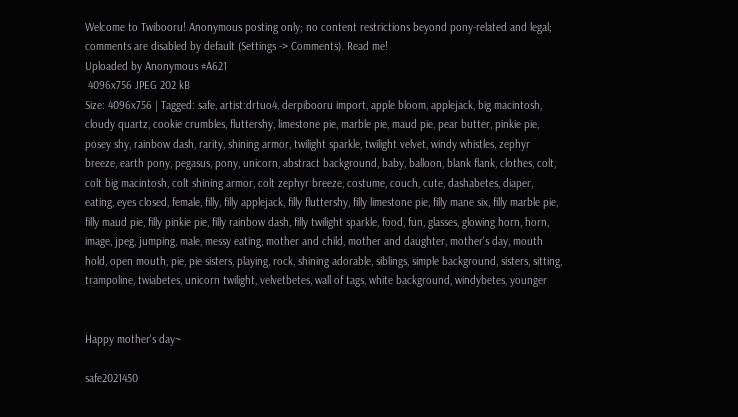Welcome to Twibooru! Anonymous posting only; no content restrictions beyond pony-related and legal; comments are disabled by default (Settings -> Comments). Read me!
Uploaded by Anonymous #A621
 4096x756 JPEG 202 kB
Size: 4096x756 | Tagged: safe, artist:drtuo4, derpibooru import, apple bloom, applejack, big macintosh, cloudy quartz, cookie crumbles, fluttershy, limestone pie, marble pie, maud pie, pear butter, pinkie pie, posey shy, rainbow dash, rarity, shining armor, twilight sparkle, twilight velvet, windy whistles, zephyr breeze, earth pony, pegasus, pony, unicorn, abstract background, baby, balloon, blank flank, clothes, colt, colt big macintosh, colt shining armor, colt zephyr breeze, costume, couch, cute, dashabetes, diaper, eating, eyes closed, female, filly, filly applejack, filly fluttershy, filly limestone pie, filly mane six, filly marble pie, filly maud pie, filly pinkie pie, filly rainbow dash, filly twilight sparkle, food, fun, glasses, glowing horn, horn, image, jpeg, jumping, male, messy eating, mother and child, mother and daughter, mother's day, mouth hold, open mouth, pie, pie sisters, playing, rock, shining adorable, siblings, simple background, sisters, sitting, trampoline, twiabetes, unicorn twilight, velvetbetes, wall of tags, white background, windybetes, younger


Happy mother's day~

safe2021450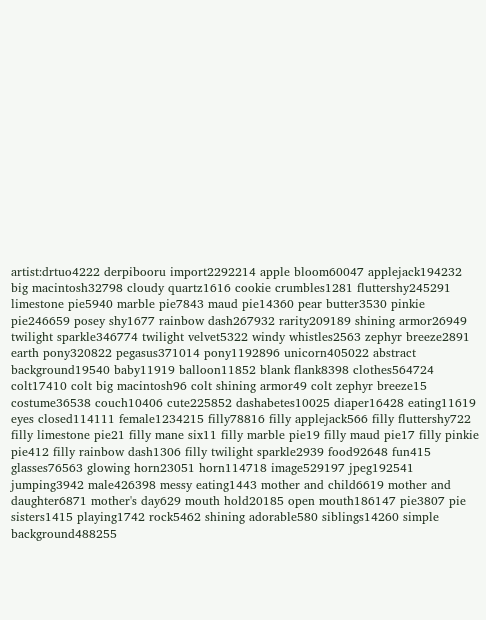artist:drtuo4222 derpibooru import2292214 apple bloom60047 applejack194232 big macintosh32798 cloudy quartz1616 cookie crumbles1281 fluttershy245291 limestone pie5940 marble pie7843 maud pie14360 pear butter3530 pinkie pie246659 posey shy1677 rainbow dash267932 rarity209189 shining armor26949 twilight sparkle346774 twilight velvet5322 windy whistles2563 zephyr breeze2891 earth pony320822 pegasus371014 pony1192896 unicorn405022 abstract background19540 baby11919 balloon11852 blank flank8398 clothes564724 colt17410 colt big macintosh96 colt shining armor49 colt zephyr breeze15 costume36538 couch10406 cute225852 dashabetes10025 diaper16428 eating11619 eyes closed114111 female1234215 filly78816 filly applejack566 filly fluttershy722 filly limestone pie21 filly mane six11 filly marble pie19 filly maud pie17 filly pinkie pie412 filly rainbow dash1306 filly twilight sparkle2939 food92648 fun415 glasses76563 glowing horn23051 horn114718 image529197 jpeg192541 jumping3942 male426398 messy eating1443 mother and child6619 mother and daughter6871 mother's day629 mouth hold20185 open mouth186147 pie3807 pie sisters1415 playing1742 rock5462 shining adorable580 siblings14260 simple background488255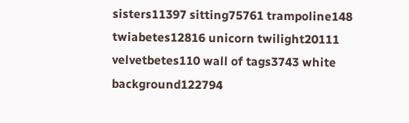sisters11397 sitting75761 trampoline148 twiabetes12816 unicorn twilight20111 velvetbetes110 wall of tags3743 white background122794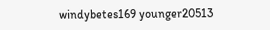windybetes169 younger20513